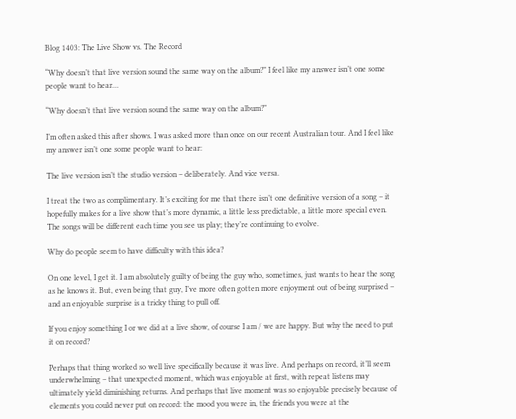Blog 1403: The Live Show vs. The Record

“Why doesn’t that live version sound the same way on the album?” I feel like my answer isn’t one some people want to hear…

“Why doesn’t that live version sound the same way on the album?”

I’m often asked this after shows. I was asked more than once on our recent Australian tour. And I feel like my answer isn’t one some people want to hear:

The live version isn’t the studio version – deliberately. And vice versa.

I treat the two as complimentary. It’s exciting for me that there isn’t one definitive version of a song – it hopefully makes for a live show that’s more dynamic, a little less predictable, a little more special even. The songs will be different each time you see us play; they’re continuing to evolve.

Why do people seem to have difficulty with this idea?

On one level, I get it. I am absolutely guilty of being the guy who, sometimes, just wants to hear the song as he knows it. But, even being that guy, I’ve more often gotten more enjoyment out of being surprised – and an enjoyable surprise is a tricky thing to pull off.

If you enjoy something I or we did at a live show, of course I am / we are happy. But why the need to put it on record?

Perhaps that thing worked so well live specifically because it was live. And perhaps on record, it’ll seem underwhelming – that unexpected moment, which was enjoyable at first, with repeat listens may ultimately yield diminishing returns. And perhaps that live moment was so enjoyable precisely because of elements you could never put on record: the mood you were in, the friends you were at the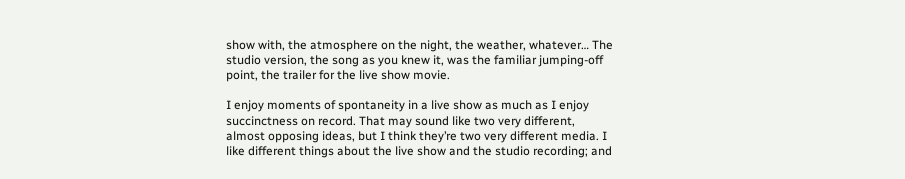show with, the atmosphere on the night, the weather, whatever… The studio version, the song as you knew it, was the familiar jumping-off point, the trailer for the live show movie.

I enjoy moments of spontaneity in a live show as much as I enjoy succinctness on record. That may sound like two very different, almost opposing ideas, but I think they’re two very different media. I like different things about the live show and the studio recording; and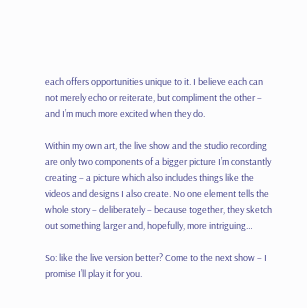each offers opportunities unique to it. I believe each can not merely echo or reiterate, but compliment the other – and I’m much more excited when they do.

Within my own art, the live show and the studio recording are only two components of a bigger picture I’m constantly creating – a picture which also includes things like the videos and designs I also create. No one element tells the whole story – deliberately – because together, they sketch out something larger and, hopefully, more intriguing…

So: like the live version better? Come to the next show – I promise I’ll play it for you.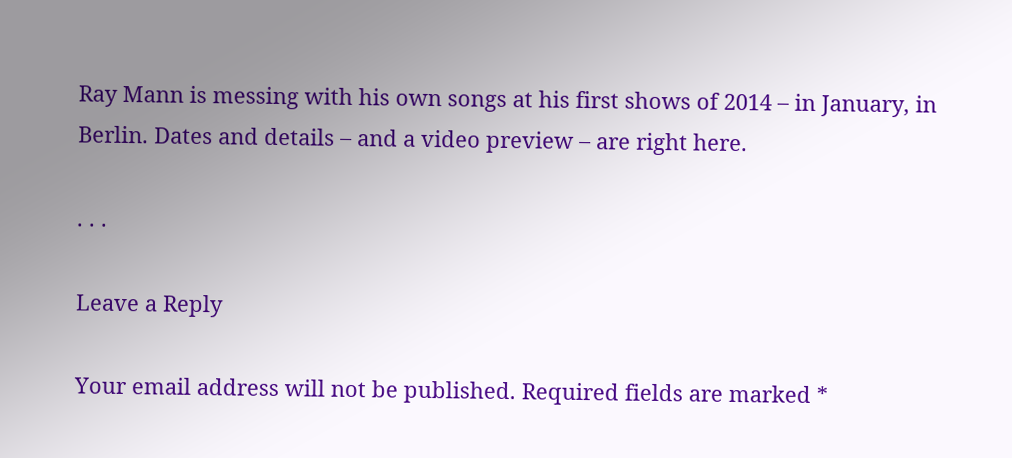Ray Mann is messing with his own songs at his first shows of 2014 – in January, in Berlin. Dates and details – and a video preview – are right here.

. . .

Leave a Reply

Your email address will not be published. Required fields are marked *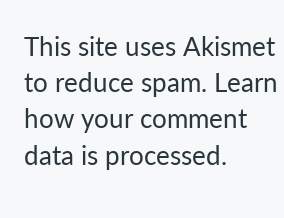This site uses Akismet to reduce spam. Learn how your comment data is processed.